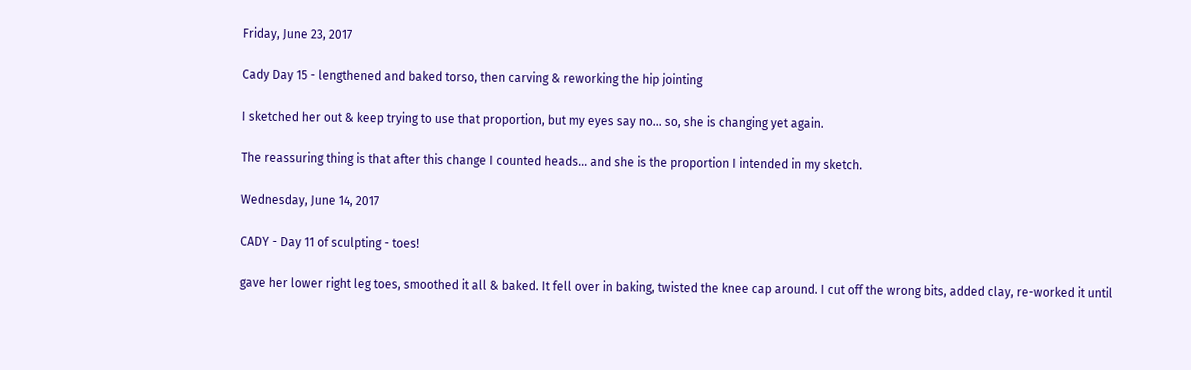Friday, June 23, 2017

Cady Day 15 - lengthened and baked torso, then carving & reworking the hip jointing

I sketched her out & keep trying to use that proportion, but my eyes say no... so, she is changing yet again.

The reassuring thing is that after this change I counted heads... and she is the proportion I intended in my sketch.

Wednesday, June 14, 2017

CADY - Day 11 of sculpting - toes!

gave her lower right leg toes, smoothed it all & baked. It fell over in baking, twisted the knee cap around. I cut off the wrong bits, added clay, re-worked it until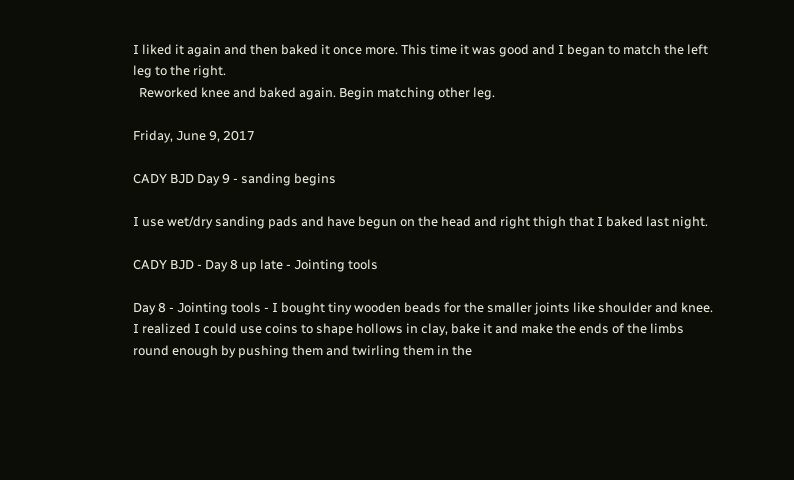I liked it again and then baked it once more. This time it was good and I began to match the left leg to the right.
  Reworked knee and baked again. Begin matching other leg.

Friday, June 9, 2017

CADY BJD Day 9 - sanding begins

I use wet/dry sanding pads and have begun on the head and right thigh that I baked last night.

CADY BJD - Day 8 up late - Jointing tools

Day 8 - Jointing tools - I bought tiny wooden beads for the smaller joints like shoulder and knee. I realized I could use coins to shape hollows in clay, bake it and make the ends of the limbs round enough by pushing them and twirling them in the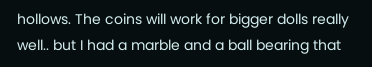hollows. The coins will work for bigger dolls really well.. but I had a marble and a ball bearing that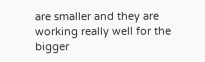are smaller and they are working really well for the bigger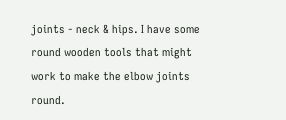joints - neck & hips. I have some round wooden tools that might work to make the elbow joints round.